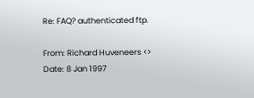Re: FAQ? authenticated ftp.

From: Richard Huveneers <>
Date: 8 Jan 1997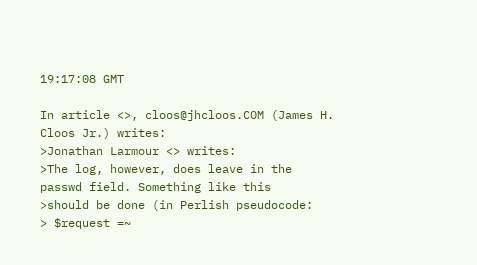19:17:08 GMT

In article <>, cloos@jhcloos.COM (James H. Cloos Jr.) writes:
>Jonathan Larmour <> writes:
>The log, however, does leave in the passwd field. Something like this
>should be done (in Perlish pseudocode:
> $request =~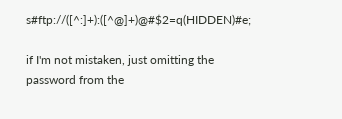s#ftp://([^:]+):([^@]+)@#$2=q(HIDDEN)#e;

if I'm not mistaken, just omitting the password from the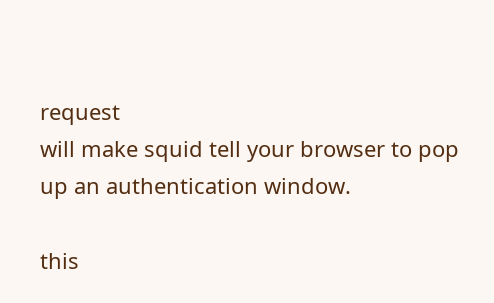request
will make squid tell your browser to pop up an authentication window.

this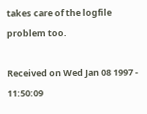takes care of the logfile problem too.

Received on Wed Jan 08 1997 - 11:50:09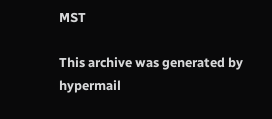MST

This archive was generated by hypermail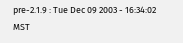pre-2.1.9 : Tue Dec 09 2003 - 16:34:02 MST